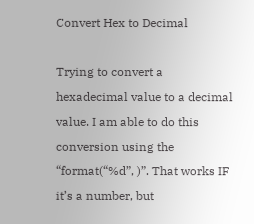Convert Hex to Decimal

Trying to convert a hexadecimal value to a decimal value. I am able to do this conversion using the “format(“%d”, )”. That works IF it’s a number, but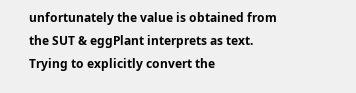unfortunately the value is obtained from the SUT & eggPlant interprets as text. Trying to explicitly convert the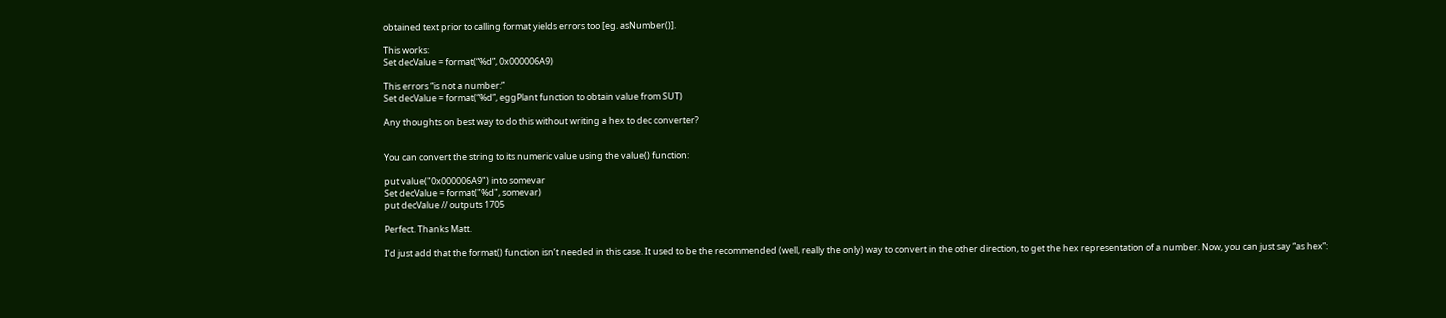obtained text prior to calling format yields errors too [eg. asNumber()].

This works:
Set decValue = format(“%d”, 0x000006A9)

This errors “is not a number:”
Set decValue = format(“%d”, eggPlant function to obtain value from SUT)

Any thoughts on best way to do this without writing a hex to dec converter?


You can convert the string to its numeric value using the value() function:

put value("0x000006A9") into somevar
Set decValue = format("%d", somevar)
put decValue // outputs 1705

Perfect. Thanks Matt.

I’d just add that the format() function isn’t needed in this case. It used to be the recommended (well, really the only) way to convert in the other direction, to get the hex representation of a number. Now, you can just say “as hex”: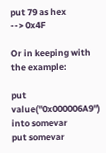put 79 as hex
--> 0x4F

Or in keeping with the example:

put value("0x000006A9") into somevar
put somevar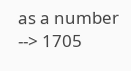as a number
--> 1705